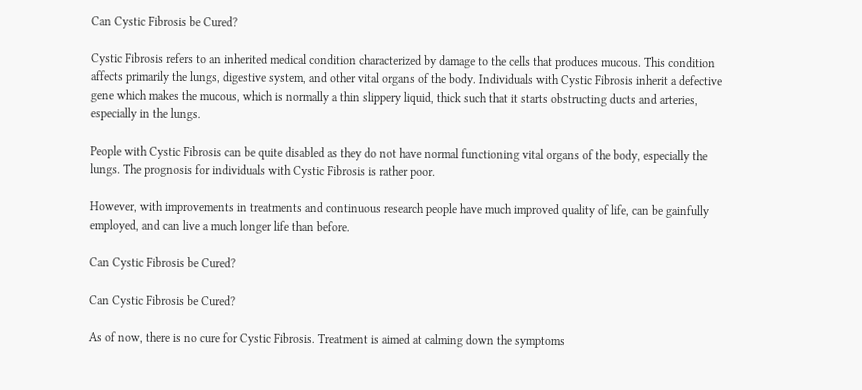Can Cystic Fibrosis be Cured?

Cystic Fibrosis refers to an inherited medical condition characterized by damage to the cells that produces mucous. This condition affects primarily the lungs, digestive system, and other vital organs of the body. Individuals with Cystic Fibrosis inherit a defective gene which makes the mucous, which is normally a thin slippery liquid, thick such that it starts obstructing ducts and arteries, especially in the lungs.

People with Cystic Fibrosis can be quite disabled as they do not have normal functioning vital organs of the body, especially the lungs. The prognosis for individuals with Cystic Fibrosis is rather poor.

However, with improvements in treatments and continuous research people have much improved quality of life, can be gainfully employed, and can live a much longer life than before.

Can Cystic Fibrosis be Cured?

Can Cystic Fibrosis be Cured?

As of now, there is no cure for Cystic Fibrosis. Treatment is aimed at calming down the symptoms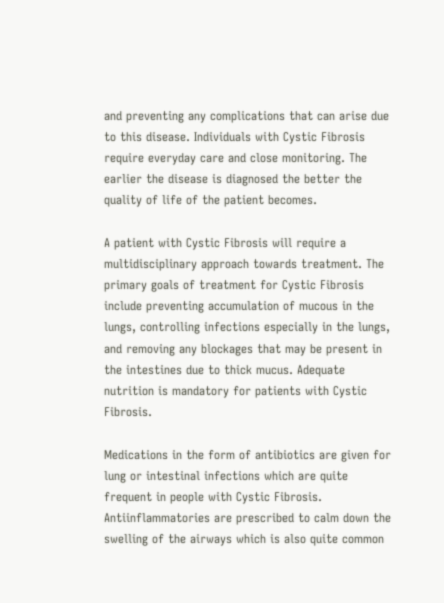and preventing any complications that can arise due to this disease. Individuals with Cystic Fibrosis require everyday care and close monitoring. The earlier the disease is diagnosed the better the quality of life of the patient becomes.

A patient with Cystic Fibrosis will require a multidisciplinary approach towards treatment. The primary goals of treatment for Cystic Fibrosis include preventing accumulation of mucous in the lungs, controlling infections especially in the lungs, and removing any blockages that may be present in the intestines due to thick mucus. Adequate nutrition is mandatory for patients with Cystic Fibrosis.

Medications in the form of antibiotics are given for lung or intestinal infections which are quite frequent in people with Cystic Fibrosis. Antiinflammatories are prescribed to calm down the swelling of the airways which is also quite common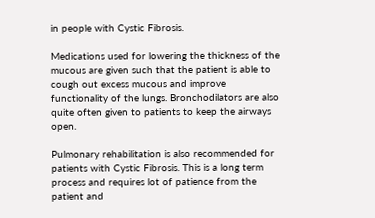in people with Cystic Fibrosis.

Medications used for lowering the thickness of the mucous are given such that the patient is able to cough out excess mucous and improve functionality of the lungs. Bronchodilators are also quite often given to patients to keep the airways open.

Pulmonary rehabilitation is also recommended for patients with Cystic Fibrosis. This is a long term process and requires lot of patience from the patient and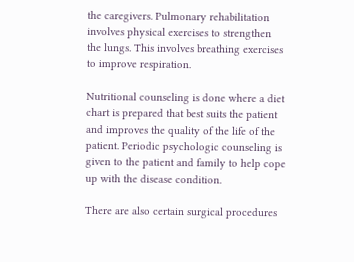the caregivers. Pulmonary rehabilitation involves physical exercises to strengthen the lungs. This involves breathing exercises to improve respiration.

Nutritional counseling is done where a diet chart is prepared that best suits the patient and improves the quality of the life of the patient. Periodic psychologic counseling is given to the patient and family to help cope up with the disease condition.

There are also certain surgical procedures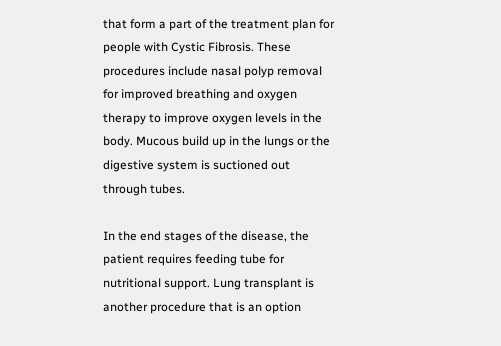that form a part of the treatment plan for people with Cystic Fibrosis. These procedures include nasal polyp removal for improved breathing and oxygen therapy to improve oxygen levels in the body. Mucous build up in the lungs or the digestive system is suctioned out through tubes.

In the end stages of the disease, the patient requires feeding tube for nutritional support. Lung transplant is another procedure that is an option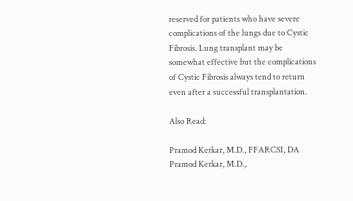reserved for patients who have severe complications of the lungs due to Cystic Fibrosis. Lung transplant may be somewhat effective but the complications of Cystic Fibrosis always tend to return even after a successful transplantation.

Also Read:

Pramod Kerkar, M.D., FFARCSI, DA
Pramod Kerkar, M.D.,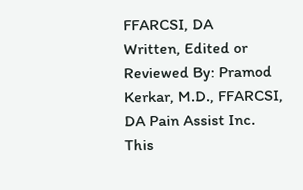FFARCSI, DA
Written, Edited or Reviewed By: Pramod Kerkar, M.D., FFARCSI, DA Pain Assist Inc. This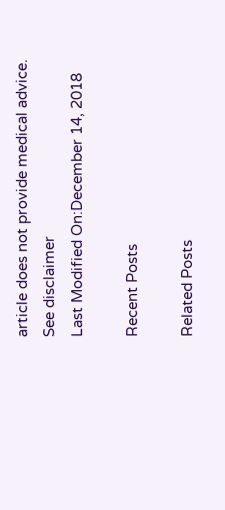article does not provide medical advice. See disclaimer
Last Modified On:December 14, 2018

Recent Posts

Related Posts